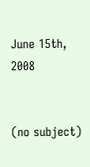June 15th, 2008


(no subject)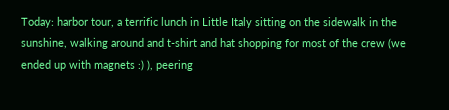Today: harbor tour, a terrific lunch in Little Italy sitting on the sidewalk in the sunshine, walking around and t-shirt and hat shopping for most of the crew (we ended up with magnets :) ), peering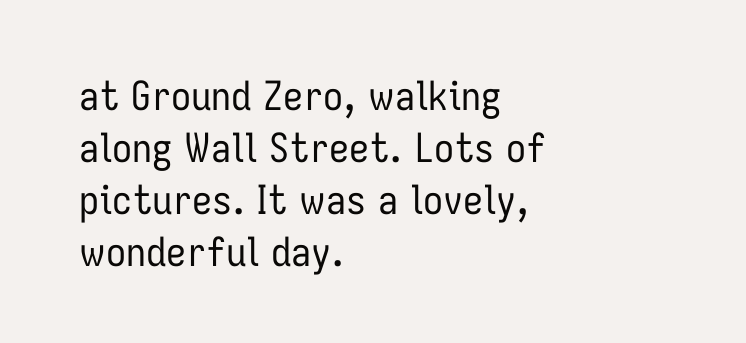at Ground Zero, walking along Wall Street. Lots of pictures. It was a lovely, wonderful day.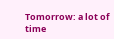Tomorrow: a lot of time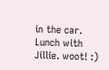in the car. Lunch with Jillie. woot! :)